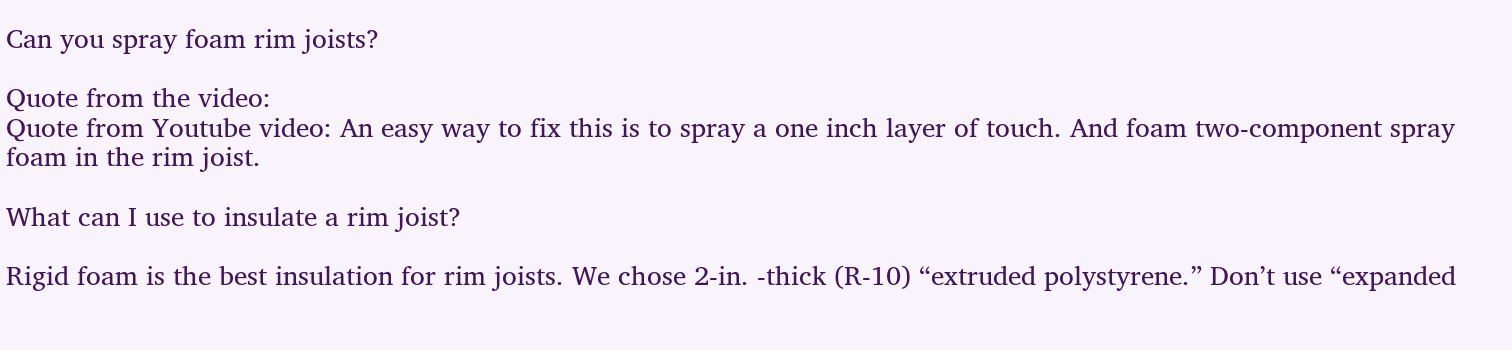Can you spray foam rim joists?

Quote from the video:
Quote from Youtube video: An easy way to fix this is to spray a one inch layer of touch. And foam two-component spray foam in the rim joist.

What can I use to insulate a rim joist?

Rigid foam is the best insulation for rim joists. We chose 2-in. -thick (R-10) “extruded polystyrene.” Don’t use “expanded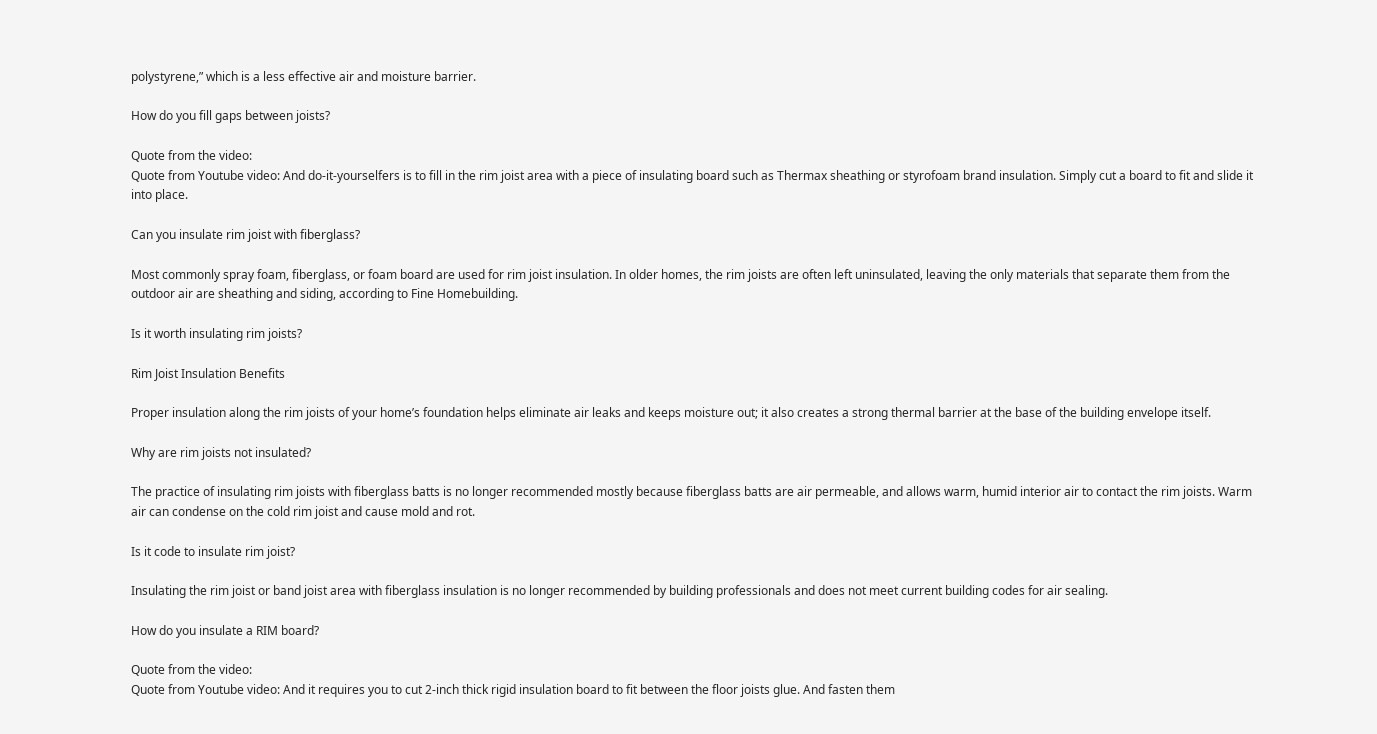polystyrene,” which is a less effective air and moisture barrier.

How do you fill gaps between joists?

Quote from the video:
Quote from Youtube video: And do-it-yourselfers is to fill in the rim joist area with a piece of insulating board such as Thermax sheathing or styrofoam brand insulation. Simply cut a board to fit and slide it into place.

Can you insulate rim joist with fiberglass?

Most commonly spray foam, fiberglass, or foam board are used for rim joist insulation. In older homes, the rim joists are often left uninsulated, leaving the only materials that separate them from the outdoor air are sheathing and siding, according to Fine Homebuilding.

Is it worth insulating rim joists?

Rim Joist Insulation Benefits

Proper insulation along the rim joists of your home’s foundation helps eliminate air leaks and keeps moisture out; it also creates a strong thermal barrier at the base of the building envelope itself.

Why are rim joists not insulated?

The practice of insulating rim joists with fiberglass batts is no longer recommended mostly because fiberglass batts are air permeable, and allows warm, humid interior air to contact the rim joists. Warm air can condense on the cold rim joist and cause mold and rot.

Is it code to insulate rim joist?

Insulating the rim joist or band joist area with fiberglass insulation is no longer recommended by building professionals and does not meet current building codes for air sealing.

How do you insulate a RIM board?

Quote from the video:
Quote from Youtube video: And it requires you to cut 2-inch thick rigid insulation board to fit between the floor joists glue. And fasten them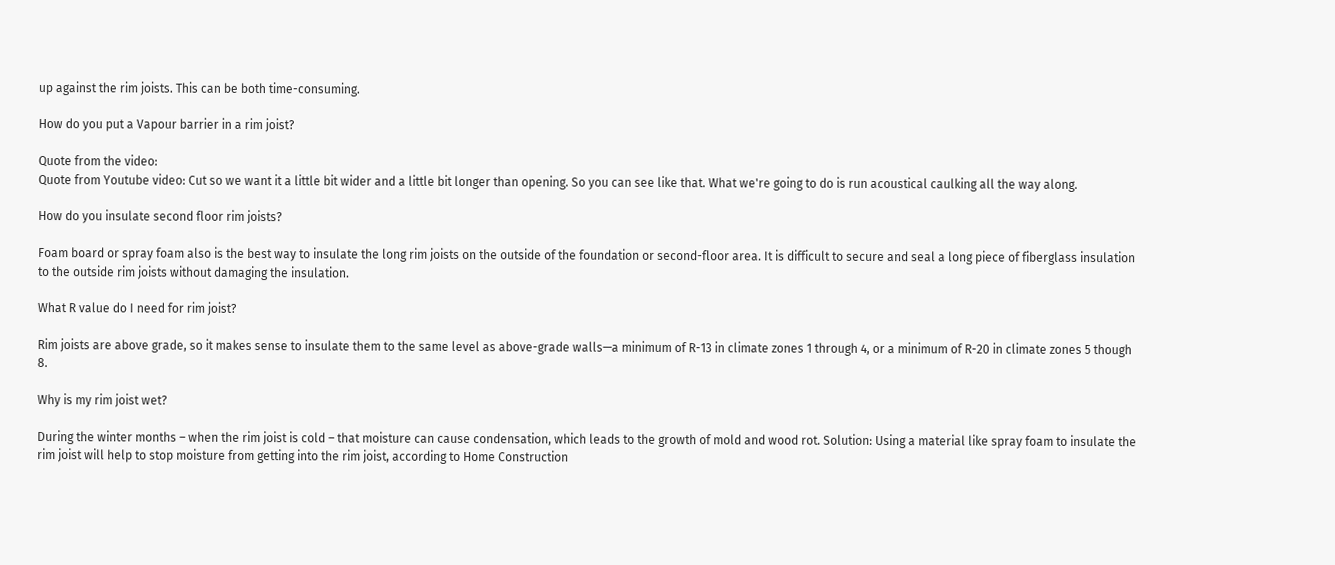up against the rim joists. This can be both time-consuming.

How do you put a Vapour barrier in a rim joist?

Quote from the video:
Quote from Youtube video: Cut so we want it a little bit wider and a little bit longer than opening. So you can see like that. What we're going to do is run acoustical caulking all the way along.

How do you insulate second floor rim joists?

Foam board or spray foam also is the best way to insulate the long rim joists on the outside of the foundation or second-floor area. It is difficult to secure and seal a long piece of fiberglass insulation to the outside rim joists without damaging the insulation.

What R value do I need for rim joist?

Rim joists are above grade, so it makes sense to insulate them to the same level as above-grade walls—a minimum of R-13 in climate zones 1 through 4, or a minimum of R-20 in climate zones 5 though 8.

Why is my rim joist wet?

During the winter months – when the rim joist is cold – that moisture can cause condensation, which leads to the growth of mold and wood rot. Solution: Using a material like spray foam to insulate the rim joist will help to stop moisture from getting into the rim joist, according to Home Construction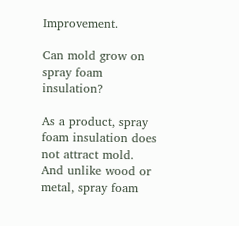Improvement.

Can mold grow on spray foam insulation?

As a product, spray foam insulation does not attract mold. And unlike wood or metal, spray foam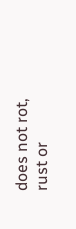does not rot, rust or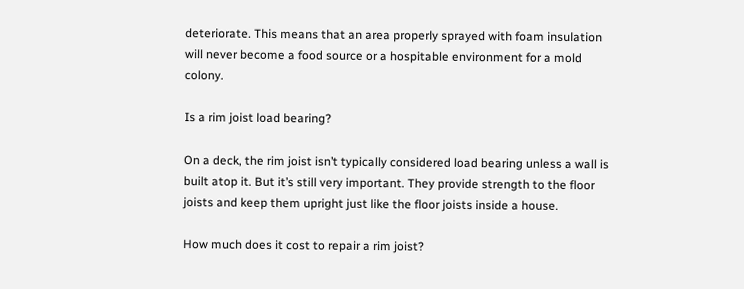deteriorate. This means that an area properly sprayed with foam insulation will never become a food source or a hospitable environment for a mold colony.

Is a rim joist load bearing?

On a deck, the rim joist isn’t typically considered load bearing unless a wall is built atop it. But it’s still very important. They provide strength to the floor joists and keep them upright just like the floor joists inside a house.

How much does it cost to repair a rim joist?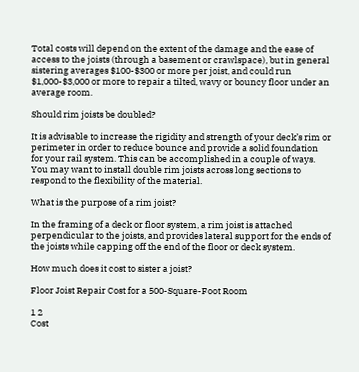Total costs will depend on the extent of the damage and the ease of access to the joists (through a basement or crawlspace), but in general sistering averages $100-$300 or more per joist, and could run $1,000-$3,000 or more to repair a tilted, wavy or bouncy floor under an average room.

Should rim joists be doubled?

It is advisable to increase the rigidity and strength of your deck’s rim or perimeter in order to reduce bounce and provide a solid foundation for your rail system. This can be accomplished in a couple of ways. You may want to install double rim joists across long sections to respond to the flexibility of the material.

What is the purpose of a rim joist?

In the framing of a deck or floor system, a rim joist is attached perpendicular to the joists, and provides lateral support for the ends of the joists while capping off the end of the floor or deck system.

How much does it cost to sister a joist?

Floor Joist Repair Cost for a 500-Square-Foot Room

1 2
Cost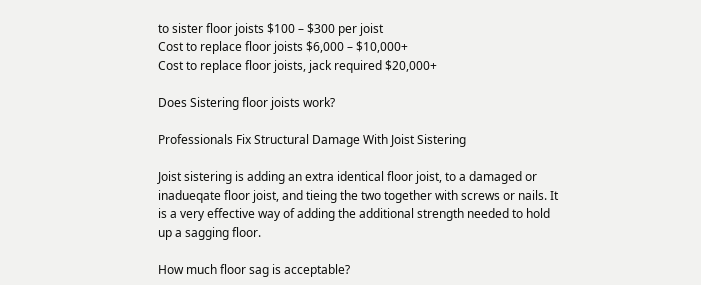to sister floor joists $100 – $300 per joist
Cost to replace floor joists $6,000 – $10,000+
Cost to replace floor joists, jack required $20,000+

Does Sistering floor joists work?

Professionals Fix Structural Damage With Joist Sistering

Joist sistering is adding an extra identical floor joist, to a damaged or inadueqate floor joist, and tieing the two together with screws or nails. It is a very effective way of adding the additional strength needed to hold up a sagging floor.

How much floor sag is acceptable?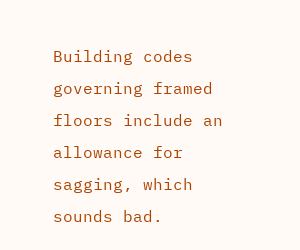Building codes governing framed floors include an allowance for sagging, which sounds bad.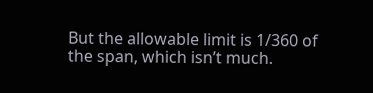But the allowable limit is 1/360 of the span, which isn’t much.